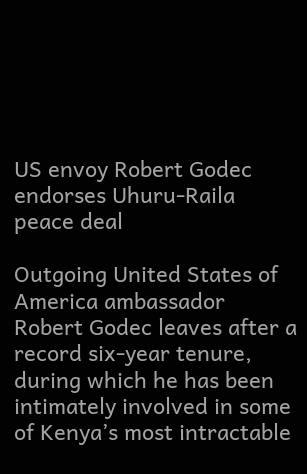US envoy Robert Godec endorses Uhuru-Raila peace deal

Outgoing United States of America ambassador Robert Godec leaves after a record six-year tenure, during which he has been intimately involved in some of Kenya’s most intractable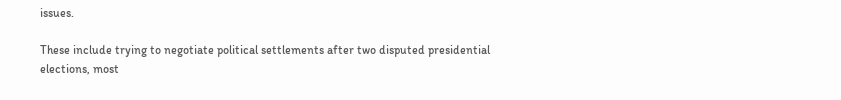issues.

These include trying to negotiate political settlements after two disputed presidential elections, most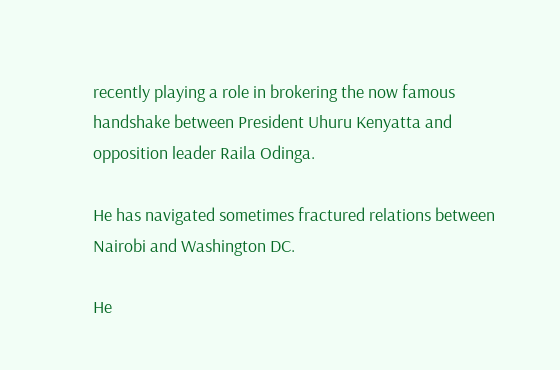recently playing a role in brokering the now famous handshake between President Uhuru Kenyatta and opposition leader Raila Odinga.

He has navigated sometimes fractured relations between Nairobi and Washington DC.

He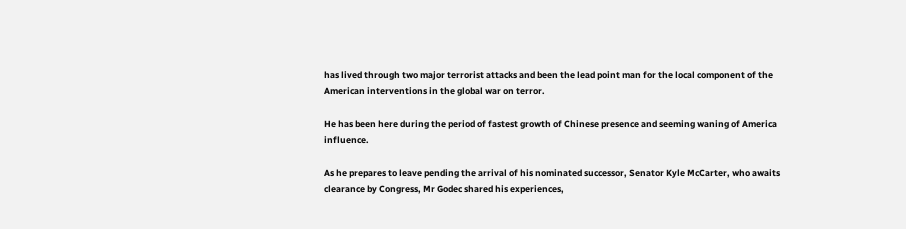has lived through two major terrorist attacks and been the lead point man for the local component of the American interventions in the global war on terror.

He has been here during the period of fastest growth of Chinese presence and seeming waning of America influence.

As he prepares to leave pending the arrival of his nominated successor, Senator Kyle McCarter, who awaits clearance by Congress, Mr Godec shared his experiences,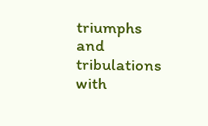triumphs and tribulations with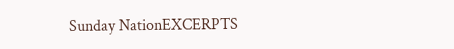Sunday NationEXCERPTS